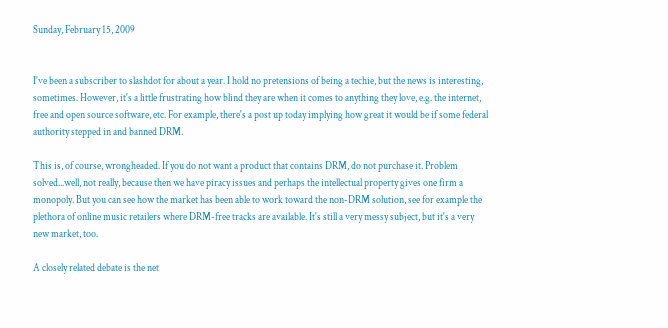Sunday, February 15, 2009


I've been a subscriber to slashdot for about a year. I hold no pretensions of being a techie, but the news is interesting, sometimes. However, it's a little frustrating how blind they are when it comes to anything they love, e.g. the internet, free and open source software, etc. For example, there's a post up today implying how great it would be if some federal authority stepped in and banned DRM.

This is, of course, wrongheaded. If you do not want a product that contains DRM, do not purchase it. Problem solved...well, not really, because then we have piracy issues and perhaps the intellectual property gives one firm a monopoly. But you can see how the market has been able to work toward the non-DRM solution, see for example the plethora of online music retailers where DRM-free tracks are available. It's still a very messy subject, but it's a very new market, too.

A closely related debate is the net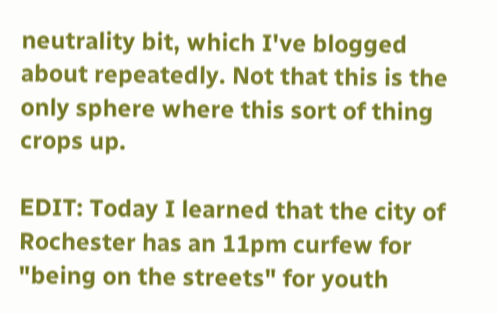neutrality bit, which I've blogged about repeatedly. Not that this is the only sphere where this sort of thing crops up.

EDIT: Today I learned that the city of Rochester has an 11pm curfew for "being on the streets" for youth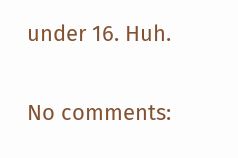under 16. Huh.

No comments: